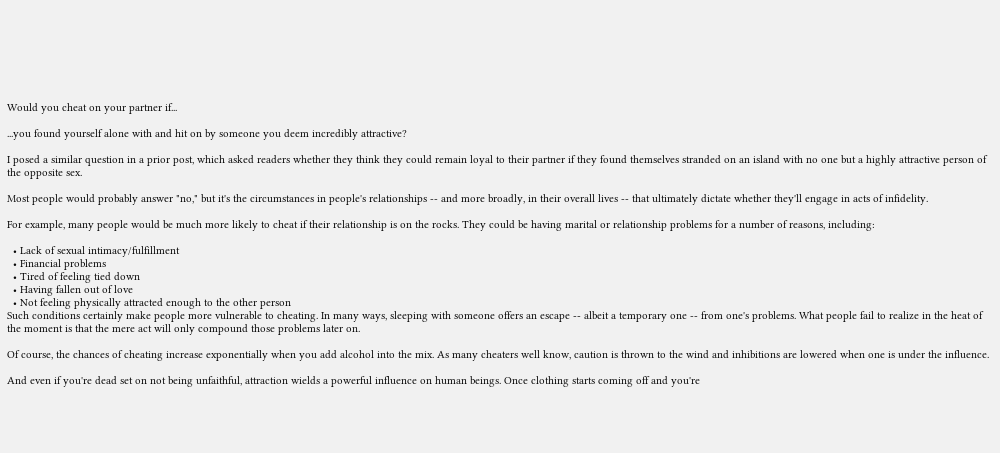Would you cheat on your partner if...

...you found yourself alone with and hit on by someone you deem incredibly attractive?

I posed a similar question in a prior post, which asked readers whether they think they could remain loyal to their partner if they found themselves stranded on an island with no one but a highly attractive person of the opposite sex.

Most people would probably answer "no," but it's the circumstances in people's relationships -- and more broadly, in their overall lives -- that ultimately dictate whether they'll engage in acts of infidelity.

For example, many people would be much more likely to cheat if their relationship is on the rocks. They could be having marital or relationship problems for a number of reasons, including:

  • Lack of sexual intimacy/fulfillment
  • Financial problems
  • Tired of feeling tied down
  • Having fallen out of love
  • Not feeling physically attracted enough to the other person
Such conditions certainly make people more vulnerable to cheating. In many ways, sleeping with someone offers an escape -- albeit a temporary one -- from one's problems. What people fail to realize in the heat of the moment is that the mere act will only compound those problems later on.

Of course, the chances of cheating increase exponentially when you add alcohol into the mix. As many cheaters well know, caution is thrown to the wind and inhibitions are lowered when one is under the influence.

And even if you're dead set on not being unfaithful, attraction wields a powerful influence on human beings. Once clothing starts coming off and you're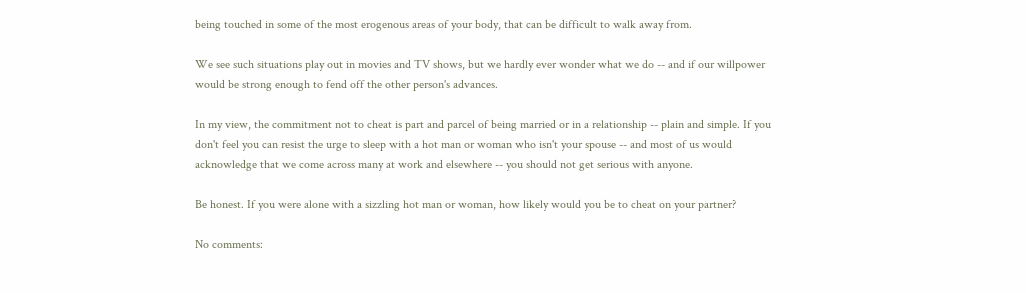being touched in some of the most erogenous areas of your body, that can be difficult to walk away from.

We see such situations play out in movies and TV shows, but we hardly ever wonder what we do -- and if our willpower would be strong enough to fend off the other person's advances.

In my view, the commitment not to cheat is part and parcel of being married or in a relationship -- plain and simple. If you don't feel you can resist the urge to sleep with a hot man or woman who isn't your spouse -- and most of us would acknowledge that we come across many at work and elsewhere -- you should not get serious with anyone.

Be honest. If you were alone with a sizzling hot man or woman, how likely would you be to cheat on your partner?

No comments: